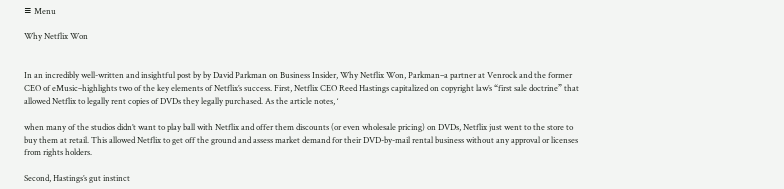≡ Menu

Why Netflix Won


In an incredibly well-written and insightful post by by David Parkman on Business Insider, Why Netflix Won, Parkman–a partner at Venrock and the former CEO of eMusic–highlights two of the key elements of Netflix’s success. First, Netflix CEO Reed Hastings capitalized on copyright law’s “first sale doctrine” that allowed Netflix to legally rent copies of DVDs they legally purchased. As the article notes, ‘

when many of the studios didn’t want to play ball with Netflix and offer them discounts (or even wholesale pricing) on DVDs, Netflix just went to the store to buy them at retail. This allowed Netflix to get off the ground and assess market demand for their DVD-by-mail rental business without any approval or licenses from rights holders.

Second, Hastings’s gut instinct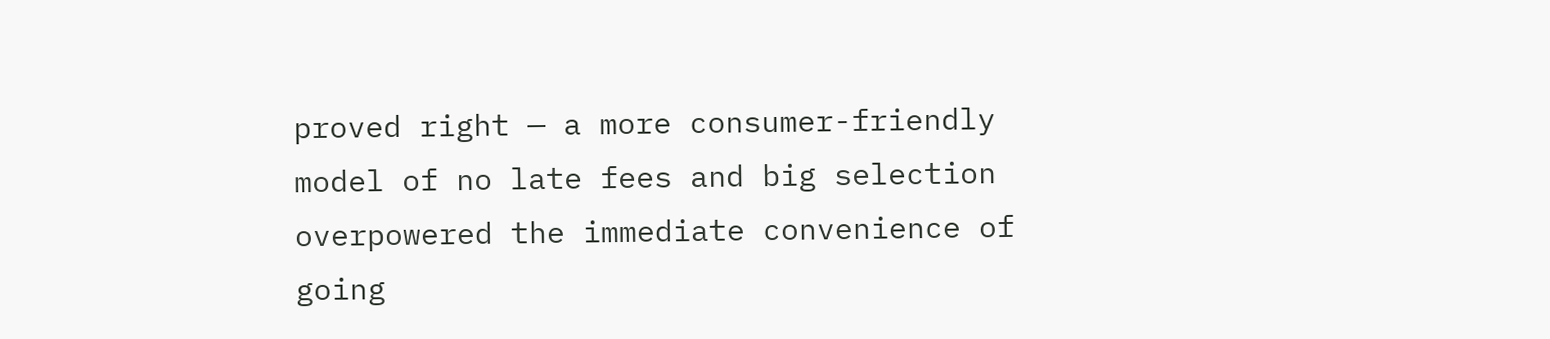proved right — a more consumer-friendly model of no late fees and big selection overpowered the immediate convenience of going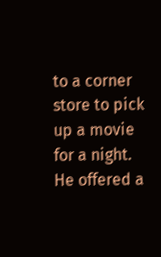to a corner store to pick up a movie for a night. He offered a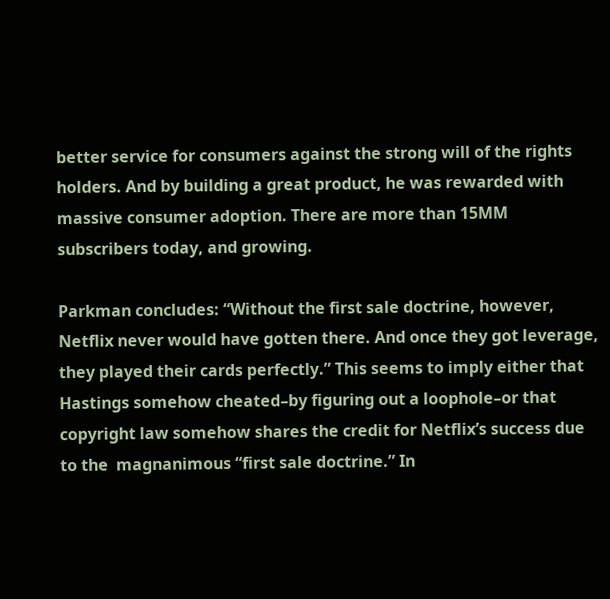better service for consumers against the strong will of the rights holders. And by building a great product, he was rewarded with massive consumer adoption. There are more than 15MM subscribers today, and growing.

Parkman concludes: “Without the first sale doctrine, however, Netflix never would have gotten there. And once they got leverage, they played their cards perfectly.” This seems to imply either that Hastings somehow cheated–by figuring out a loophole–or that copyright law somehow shares the credit for Netflix’s success due to the  magnanimous “first sale doctrine.” In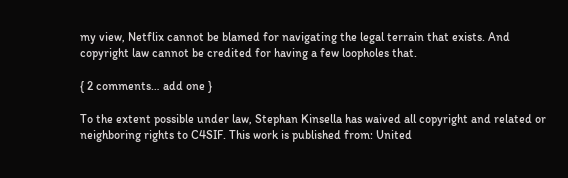my view, Netflix cannot be blamed for navigating the legal terrain that exists. And copyright law cannot be credited for having a few loopholes that.

{ 2 comments… add one }

To the extent possible under law, Stephan Kinsella has waived all copyright and related or neighboring rights to C4SIF. This work is published from: United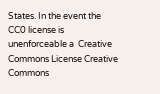States. In the event the CC0 license is unenforceable a  Creative Commons License Creative Commons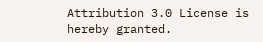Attribution 3.0 License is hereby granted.